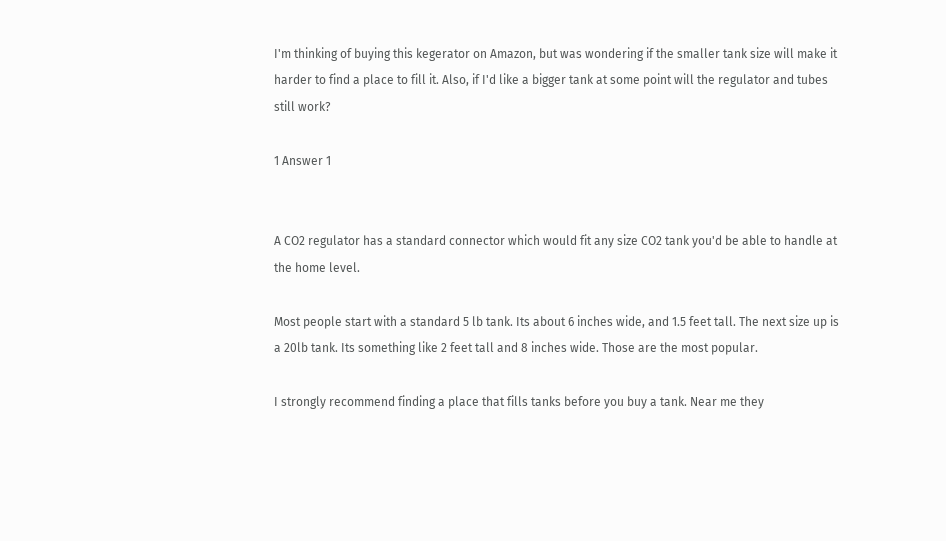I'm thinking of buying this kegerator on Amazon, but was wondering if the smaller tank size will make it harder to find a place to fill it. Also, if I'd like a bigger tank at some point will the regulator and tubes still work?

1 Answer 1


A CO2 regulator has a standard connector which would fit any size CO2 tank you'd be able to handle at the home level.

Most people start with a standard 5 lb tank. Its about 6 inches wide, and 1.5 feet tall. The next size up is a 20lb tank. Its something like 2 feet tall and 8 inches wide. Those are the most popular.

I strongly recommend finding a place that fills tanks before you buy a tank. Near me they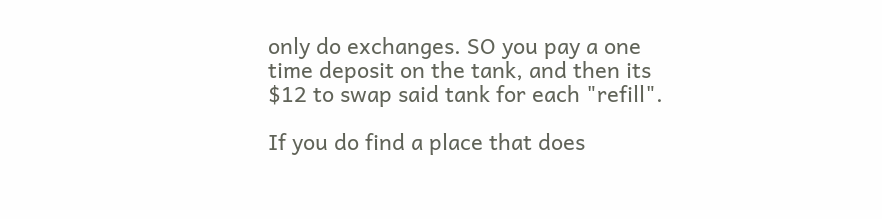only do exchanges. SO you pay a one time deposit on the tank, and then its $12 to swap said tank for each "refill".

If you do find a place that does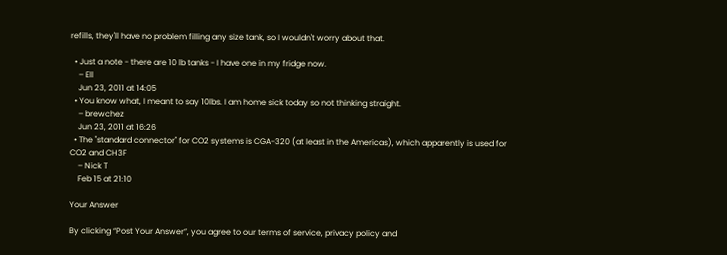refills, they'll have no problem filling any size tank, so I wouldn't worry about that.

  • Just a note - there are 10 lb tanks - I have one in my fridge now.
    – Ell
    Jun 23, 2011 at 14:05
  • You know what, I meant to say 10lbs. I am home sick today so not thinking straight.
    – brewchez
    Jun 23, 2011 at 16:26
  • The "standard connector" for CO2 systems is CGA-320 (at least in the Americas), which apparently is used for CO2 and CH3F
    – Nick T
    Feb 15 at 21:10

Your Answer

By clicking “Post Your Answer”, you agree to our terms of service, privacy policy and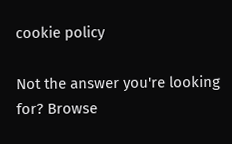cookie policy

Not the answer you're looking for? Browse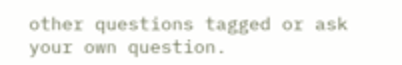other questions tagged or ask your own question.